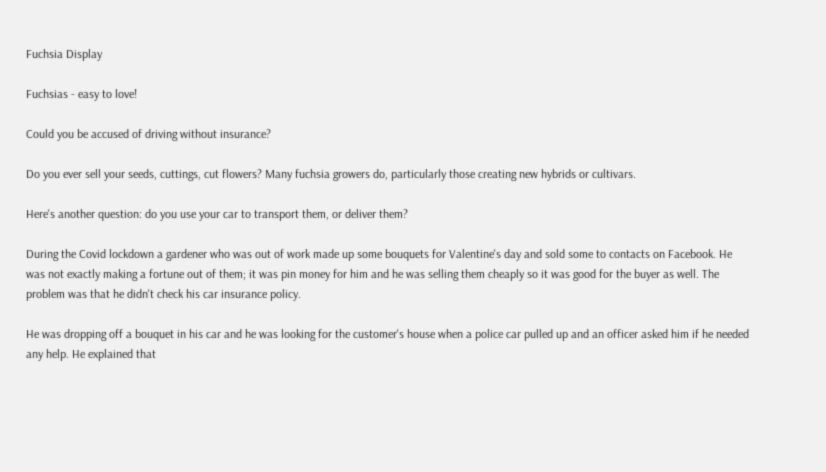Fuchsia Display

Fuchsias - easy to love!

Could you be accused of driving without insurance?

Do you ever sell your seeds, cuttings, cut flowers? Many fuchsia growers do, particularly those creating new hybrids or cultivars.

Here's another question: do you use your car to transport them, or deliver them?

During the Covid lockdown a gardener who was out of work made up some bouquets for Valentine's day and sold some to contacts on Facebook. He was not exactly making a fortune out of them; it was pin money for him and he was selling them cheaply so it was good for the buyer as well. The problem was that he didn't check his car insurance policy.

He was dropping off a bouquet in his car and he was looking for the customer's house when a police car pulled up and an officer asked him if he needed any help. He explained that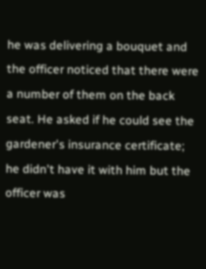he was delivering a bouquet and the officer noticed that there were a number of them on the back seat. He asked if he could see the gardener's insurance certificate; he didn't have it with him but the officer was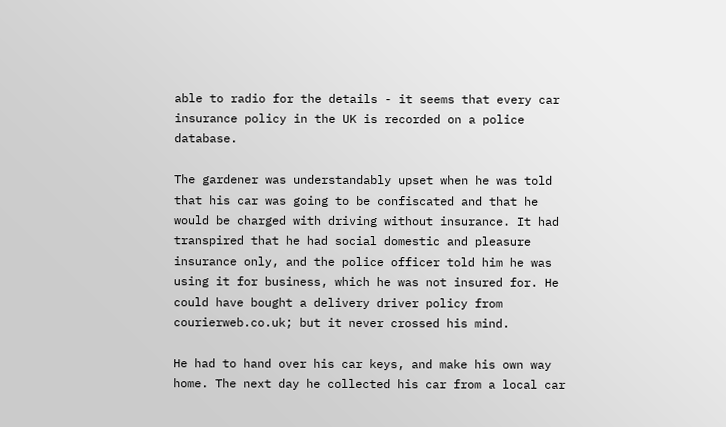able to radio for the details - it seems that every car insurance policy in the UK is recorded on a police database.

The gardener was understandably upset when he was told that his car was going to be confiscated and that he would be charged with driving without insurance. It had transpired that he had social domestic and pleasure insurance only, and the police officer told him he was using it for business, which he was not insured for. He could have bought a delivery driver policy from courierweb.co.uk; but it never crossed his mind.

He had to hand over his car keys, and make his own way home. The next day he collected his car from a local car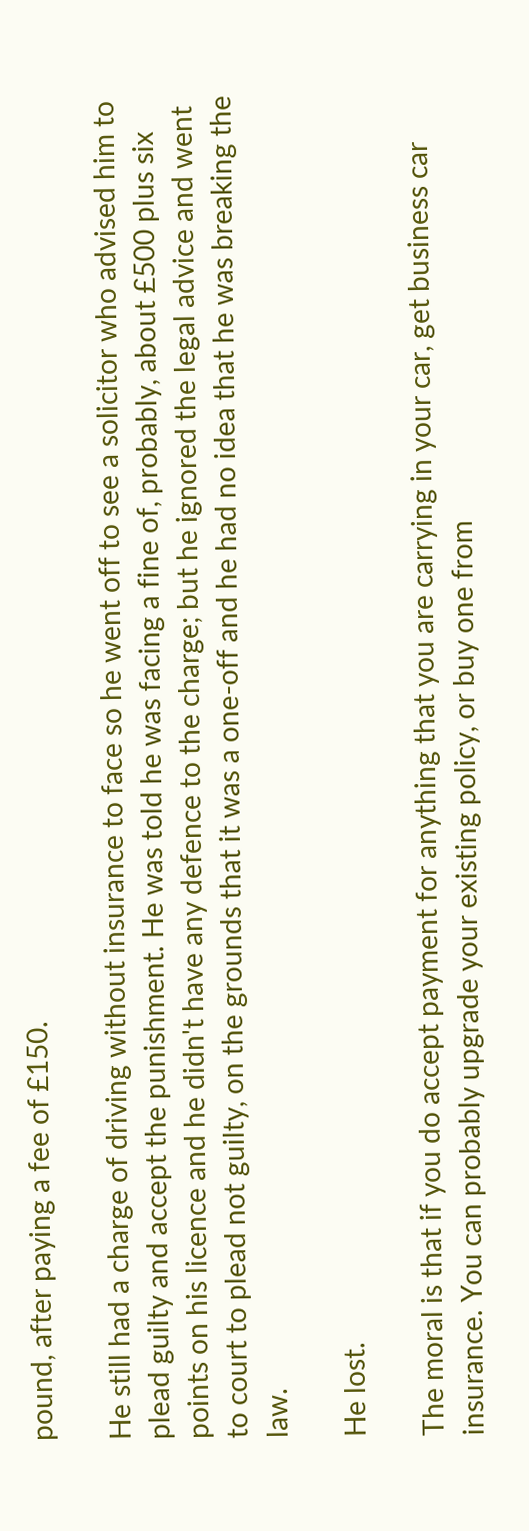pound, after paying a fee of £150.

He still had a charge of driving without insurance to face so he went off to see a solicitor who advised him to plead guilty and accept the punishment. He was told he was facing a fine of, probably, about £500 plus six points on his licence and he didn't have any defence to the charge; but he ignored the legal advice and went to court to plead not guilty, on the grounds that it was a one-off and he had no idea that he was breaking the law.

He lost.

The moral is that if you do accept payment for anything that you are carrying in your car, get business car insurance. You can probably upgrade your existing policy, or buy one from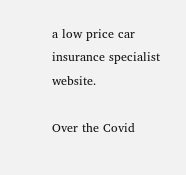a low price car insurance specialist website.

Over the Covid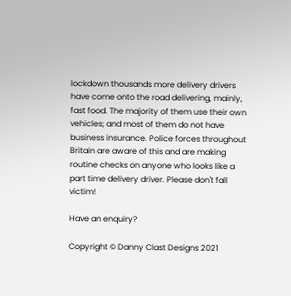lockdown thousands more delivery drivers have come onto the road delivering, mainly, fast food. The majority of them use their own vehicles; and most of them do not have business insurance. Police forces throughout Britain are aware of this and are making routine checks on anyone who looks like a part time delivery driver. Please don't fall victim!

Have an enquiry?

Copyright © Danny Clast Designs 2021